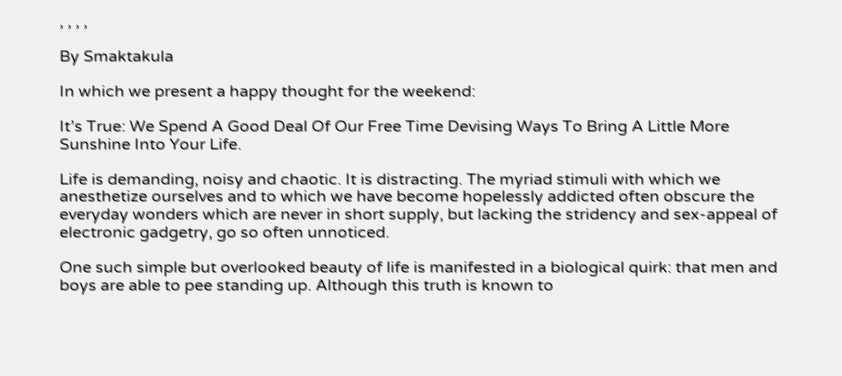, , , ,

By Smaktakula

In which we present a happy thought for the weekend:

It’s True: We Spend A Good Deal Of Our Free Time Devising Ways To Bring A Little More Sunshine Into Your Life.

Life is demanding, noisy and chaotic. It is distracting. The myriad stimuli with which we anesthetize ourselves and to which we have become hopelessly addicted often obscure the everyday wonders which are never in short supply, but lacking the stridency and sex-appeal of electronic gadgetry, go so often unnoticed.

One such simple but overlooked beauty of life is manifested in a biological quirk: that men and boys are able to pee standing up. Although this truth is known to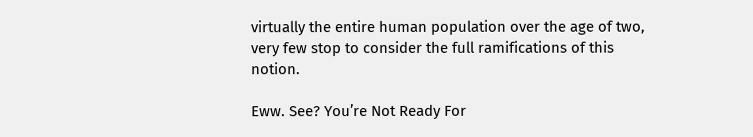virtually the entire human population over the age of two, very few stop to consider the full ramifications of this notion.

Eww. See? You’re Not Ready For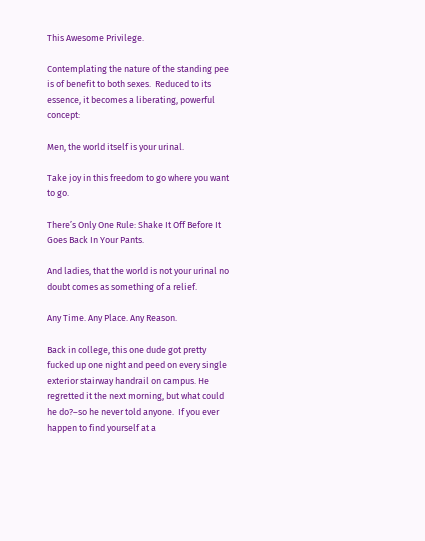This Awesome Privilege.

Contemplating the nature of the standing pee is of benefit to both sexes.  Reduced to its essence, it becomes a liberating, powerful concept:

Men, the world itself is your urinal.

Take joy in this freedom to go where you want to go.

There’s Only One Rule: Shake It Off Before It Goes Back In Your Pants.

And ladies, that the world is not your urinal no doubt comes as something of a relief.

Any Time. Any Place. Any Reason.

Back in college, this one dude got pretty fucked up one night and peed on every single exterior stairway handrail on campus. He regretted it the next morning, but what could he do?–so he never told anyone.  If you ever happen to find yourself at a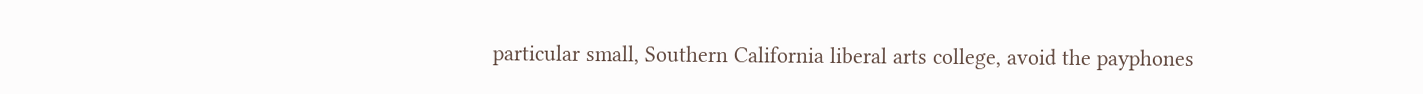particular small, Southern California liberal arts college, avoid the payphones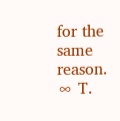for the same reason.  ∞ T.